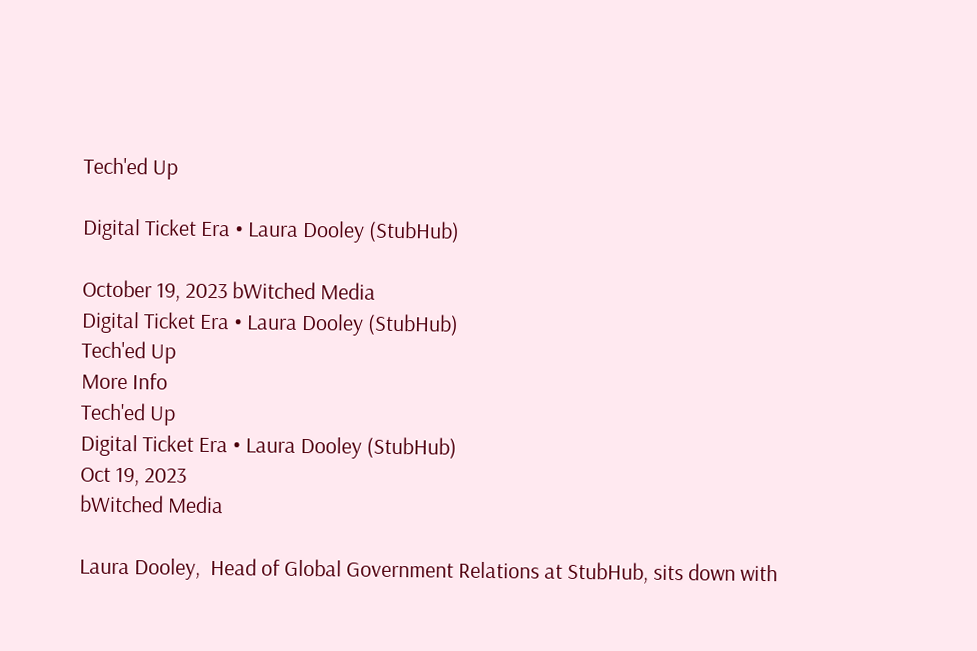Tech'ed Up

Digital Ticket Era • Laura Dooley (StubHub)

October 19, 2023 bWitched Media
Digital Ticket Era • Laura Dooley (StubHub)
Tech'ed Up
More Info
Tech'ed Up
Digital Ticket Era • Laura Dooley (StubHub)
Oct 19, 2023
bWitched Media

Laura Dooley,  Head of Global Government Relations at StubHub, sits down with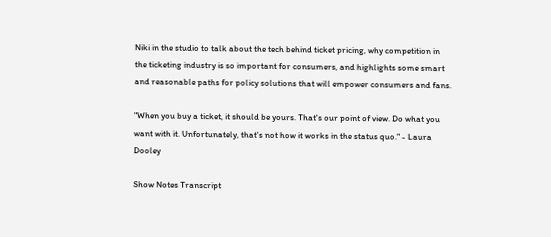Niki in the studio to talk about the tech behind ticket pricing, why competition in the ticketing industry is so important for consumers, and highlights some smart and reasonable paths for policy solutions that will empower consumers and fans.

"When you buy a ticket, it should be yours. That's our point of view. Do what you want with it. Unfortunately, that's not how it works in the status quo." - Laura Dooley

Show Notes Transcript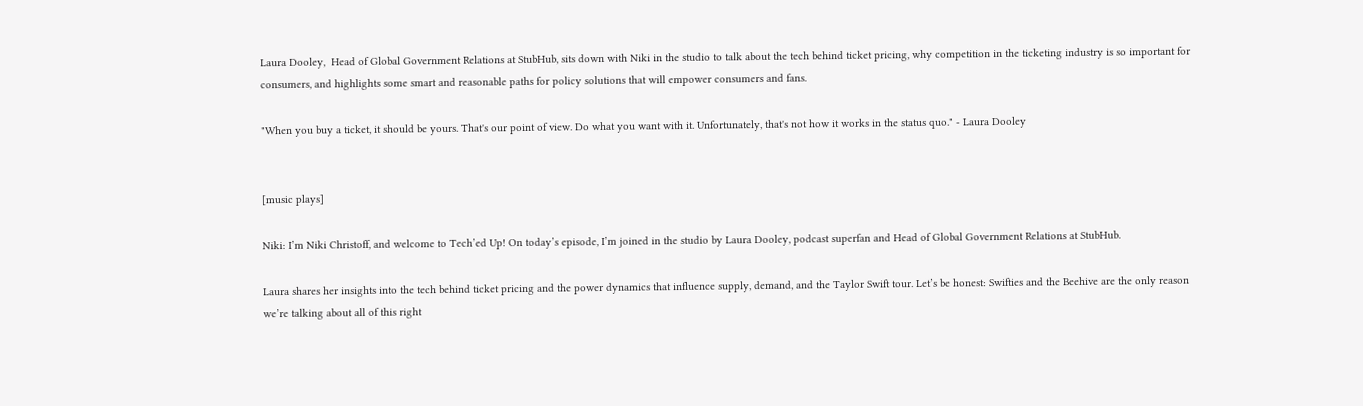Laura Dooley,  Head of Global Government Relations at StubHub, sits down with Niki in the studio to talk about the tech behind ticket pricing, why competition in the ticketing industry is so important for consumers, and highlights some smart and reasonable paths for policy solutions that will empower consumers and fans.

"When you buy a ticket, it should be yours. That's our point of view. Do what you want with it. Unfortunately, that's not how it works in the status quo." - Laura Dooley


[music plays]

Niki: I’m Niki Christoff, and welcome to Tech’ed Up! On today’s episode, I’m joined in the studio by Laura Dooley, podcast superfan and Head of Global Government Relations at StubHub.

Laura shares her insights into the tech behind ticket pricing and the power dynamics that influence supply, demand, and the Taylor Swift tour. Let’s be honest: Swifties and the Beehive are the only reason we’re talking about all of this right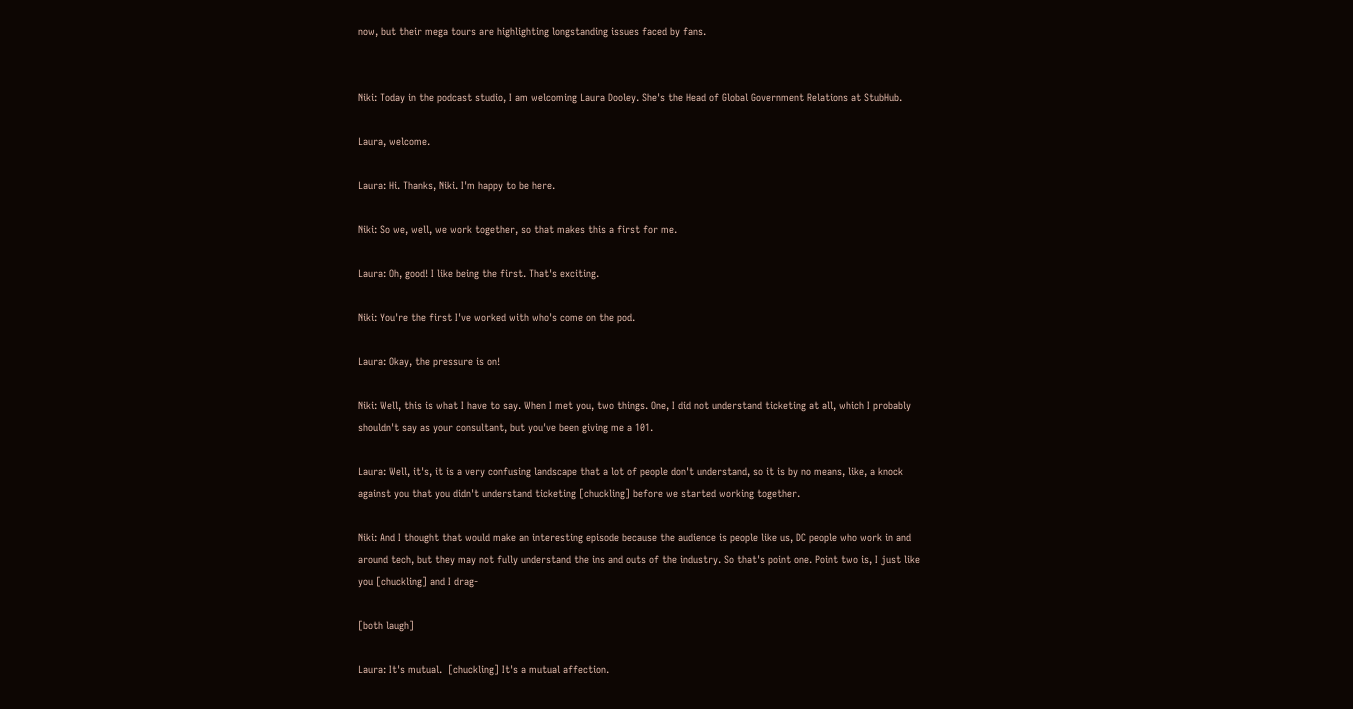now, but their mega tours are highlighting longstanding issues faced by fans.


Niki: Today in the podcast studio, I am welcoming Laura Dooley. She's the Head of Global Government Relations at StubHub.

Laura, welcome.

Laura: Hi. Thanks, Niki. I'm happy to be here.

Niki: So we, well, we work together, so that makes this a first for me.

Laura: Oh, good! I like being the first. That's exciting.

Niki: You're the first I've worked with who's come on the pod.

Laura: Okay, the pressure is on!

Niki: Well, this is what I have to say. When I met you, two things. One, I did not understand ticketing at all, which I probably shouldn't say as your consultant, but you've been giving me a 101.

Laura: Well, it's, it is a very confusing landscape that a lot of people don't understand, so it is by no means, like, a knock against you that you didn't understand ticketing [chuckling] before we started working together.

Niki: And I thought that would make an interesting episode because the audience is people like us, DC people who work in and around tech, but they may not fully understand the ins and outs of the industry. So that's point one. Point two is, I just like you [chuckling] and I drag-

[both laugh]

Laura: It's mutual.  [chuckling] It's a mutual affection.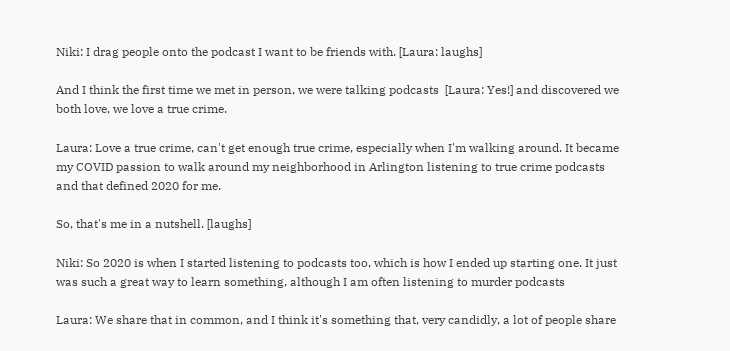Niki: I drag people onto the podcast I want to be friends with. [Laura: laughs]

And I think the first time we met in person, we were talking podcasts  [Laura: Yes!] and discovered we both love, we love a true crime.

Laura: Love a true crime, can't get enough true crime, especially when I'm walking around. It became my COVID passion to walk around my neighborhood in Arlington listening to true crime podcasts and that defined 2020 for me.

So, that's me in a nutshell. [laughs]

Niki: So 2020 is when I started listening to podcasts too, which is how I ended up starting one. It just was such a great way to learn something, although I am often listening to murder podcasts

Laura: We share that in common, and I think it's something that, very candidly, a lot of people share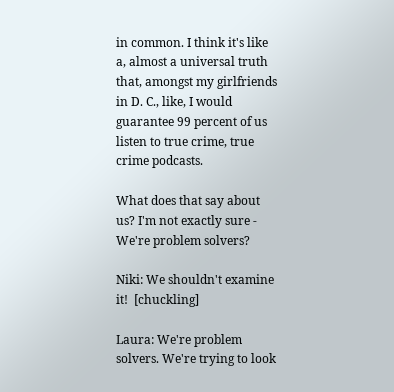in common. I think it's like a, almost a universal truth that, amongst my girlfriends in D. C., like, I would guarantee 99 percent of us listen to true crime, true crime podcasts.

What does that say about us? I'm not exactly sure - We're problem solvers?

Niki: We shouldn't examine it!  [chuckling]

Laura: We're problem solvers. We're trying to look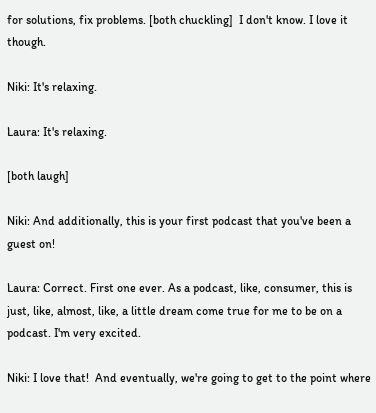for solutions, fix problems. [both chuckling]  I don't know. I love it though.

Niki: It's relaxing.

Laura: It's relaxing.

[both laugh]

Niki: And additionally, this is your first podcast that you've been a guest on!

Laura: Correct. First one ever. As a podcast, like, consumer, this is just, like, almost, like, a little dream come true for me to be on a podcast. I'm very excited.

Niki: I love that!  And eventually, we're going to get to the point where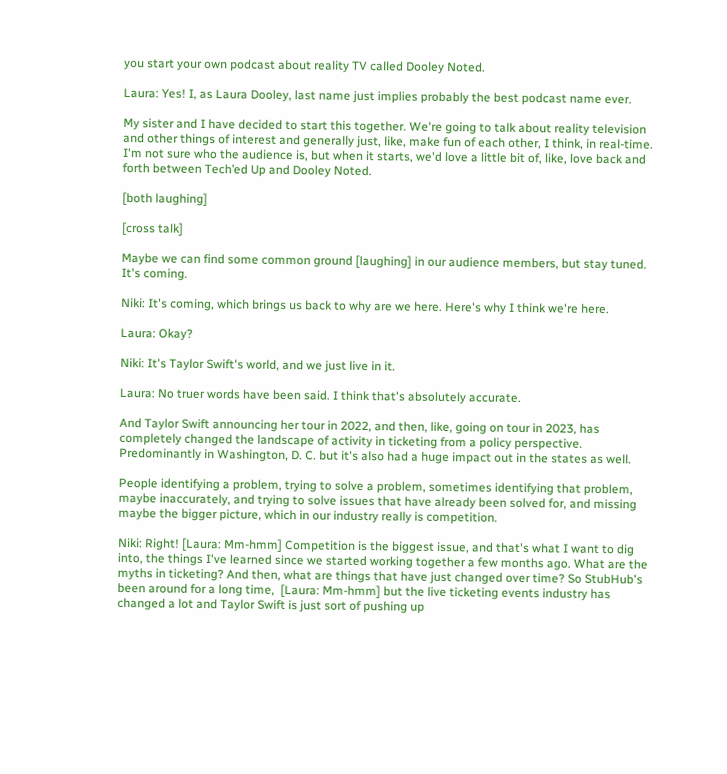you start your own podcast about reality TV called Dooley Noted.

Laura: Yes! I, as Laura Dooley, last name just implies probably the best podcast name ever.

My sister and I have decided to start this together. We're going to talk about reality television and other things of interest and generally just, like, make fun of each other, I think, in real-time. I'm not sure who the audience is, but when it starts, we'd love a little bit of, like, love back and forth between Tech’ed Up and Dooley Noted.

[both laughing]

[cross talk]

Maybe we can find some common ground [laughing] in our audience members, but stay tuned. It's coming.

Niki: It's coming, which brings us back to why are we here. Here's why I think we're here.

Laura: Okay?

Niki: It's Taylor Swift's world, and we just live in it.

Laura: No truer words have been said. I think that's absolutely accurate.

And Taylor Swift announcing her tour in 2022, and then, like, going on tour in 2023, has completely changed the landscape of activity in ticketing from a policy perspective. Predominantly in Washington, D. C. but it's also had a huge impact out in the states as well.

People identifying a problem, trying to solve a problem, sometimes identifying that problem, maybe inaccurately, and trying to solve issues that have already been solved for, and missing maybe the bigger picture, which in our industry really is competition.

Niki: Right! [Laura: Mm-hmm] Competition is the biggest issue, and that's what I want to dig into, the things I've learned since we started working together a few months ago. What are the myths in ticketing? And then, what are things that have just changed over time? So StubHub's been around for a long time,  [Laura: Mm-hmm] but the live ticketing events industry has changed a lot and Taylor Swift is just sort of pushing up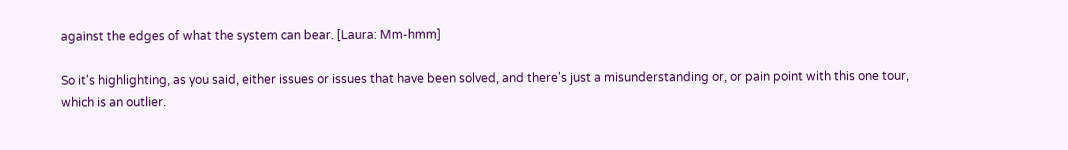against the edges of what the system can bear. [Laura: Mm-hmm]

So it's highlighting, as you said, either issues or issues that have been solved, and there's just a misunderstanding or, or pain point with this one tour, which is an outlier.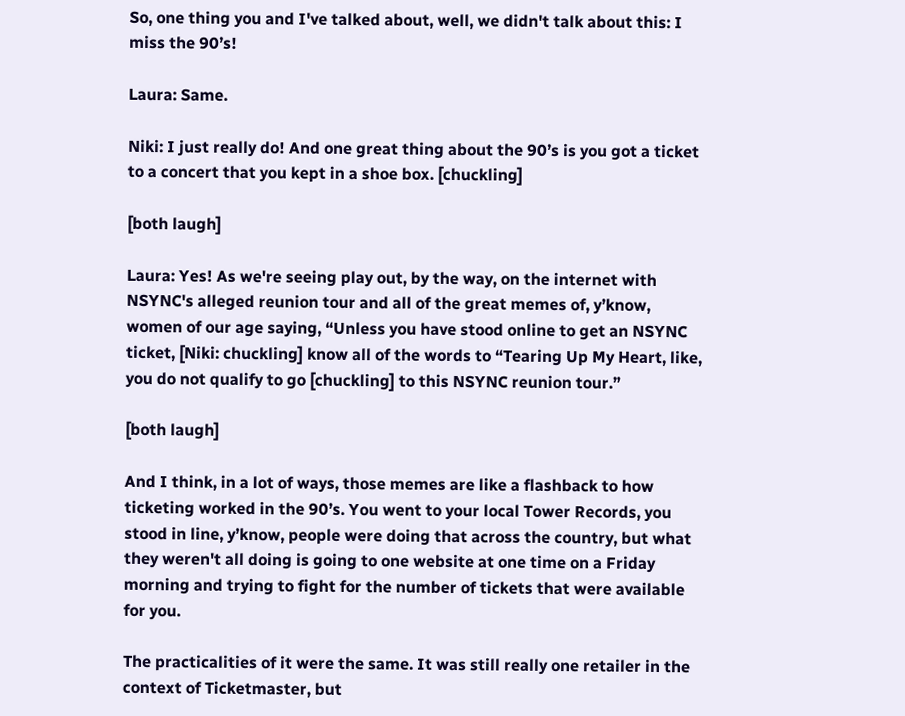So, one thing you and I've talked about, well, we didn't talk about this: I miss the 90’s!

Laura: Same.

Niki: I just really do! And one great thing about the 90’s is you got a ticket to a concert that you kept in a shoe box. [chuckling]

[both laugh]

Laura: Yes! As we're seeing play out, by the way, on the internet with NSYNC's alleged reunion tour and all of the great memes of, y’know, women of our age saying, “Unless you have stood online to get an NSYNC ticket, [Niki: chuckling] know all of the words to “Tearing Up My Heart, like, you do not qualify to go [chuckling] to this NSYNC reunion tour.”

[both laugh]

And I think, in a lot of ways, those memes are like a flashback to how ticketing worked in the 90’s. You went to your local Tower Records, you stood in line, y’know, people were doing that across the country, but what they weren't all doing is going to one website at one time on a Friday morning and trying to fight for the number of tickets that were available for you.

The practicalities of it were the same. It was still really one retailer in the context of Ticketmaster, but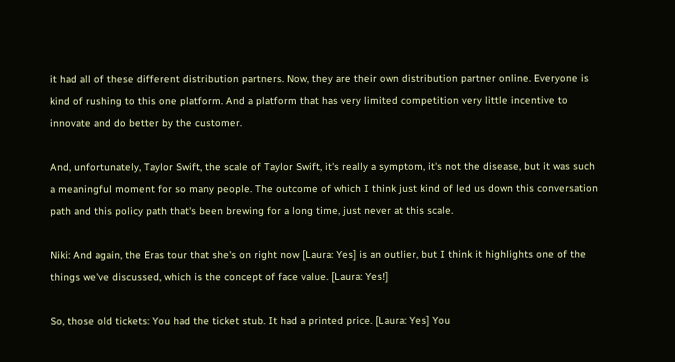it had all of these different distribution partners. Now, they are their own distribution partner online. Everyone is kind of rushing to this one platform. And a platform that has very limited competition very little incentive to innovate and do better by the customer.

And, unfortunately, Taylor Swift, the scale of Taylor Swift, it's really a symptom, it's not the disease, but it was such a meaningful moment for so many people. The outcome of which I think just kind of led us down this conversation path and this policy path that's been brewing for a long time, just never at this scale.

Niki: And again, the Eras tour that she's on right now [Laura: Yes] is an outlier, but I think it highlights one of the things we've discussed, which is the concept of face value. [Laura: Yes!]

So, those old tickets: You had the ticket stub. It had a printed price. [Laura: Yes] You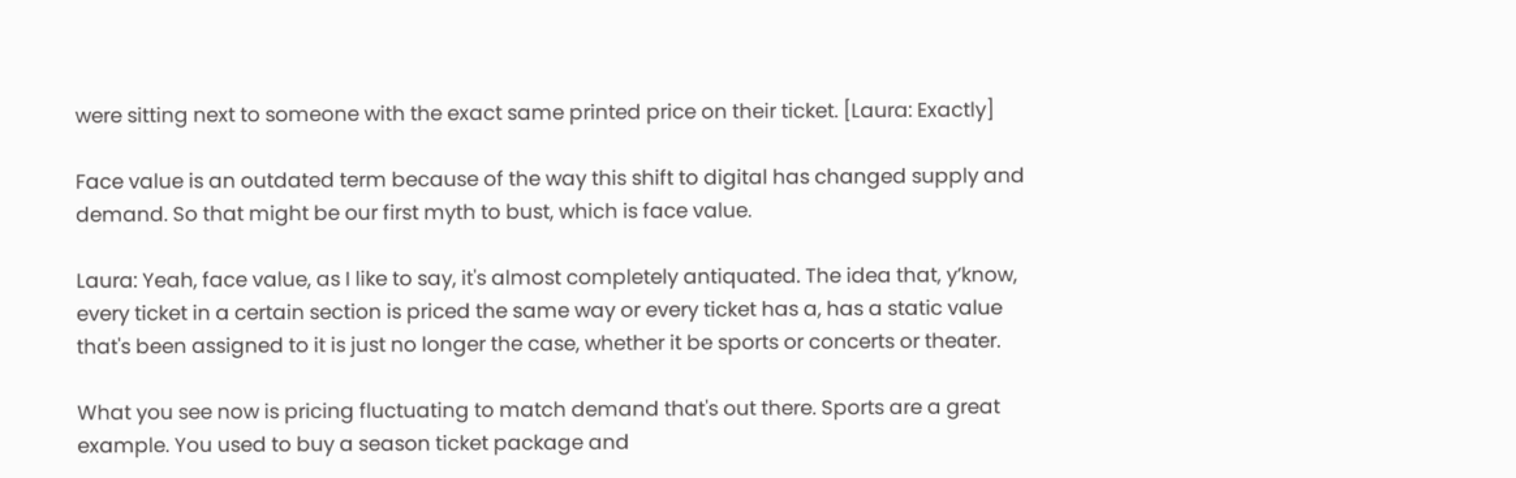were sitting next to someone with the exact same printed price on their ticket. [Laura: Exactly]

Face value is an outdated term because of the way this shift to digital has changed supply and demand. So that might be our first myth to bust, which is face value.

Laura: Yeah, face value, as I like to say, it's almost completely antiquated. The idea that, y’know, every ticket in a certain section is priced the same way or every ticket has a, has a static value that's been assigned to it is just no longer the case, whether it be sports or concerts or theater.

What you see now is pricing fluctuating to match demand that's out there. Sports are a great example. You used to buy a season ticket package and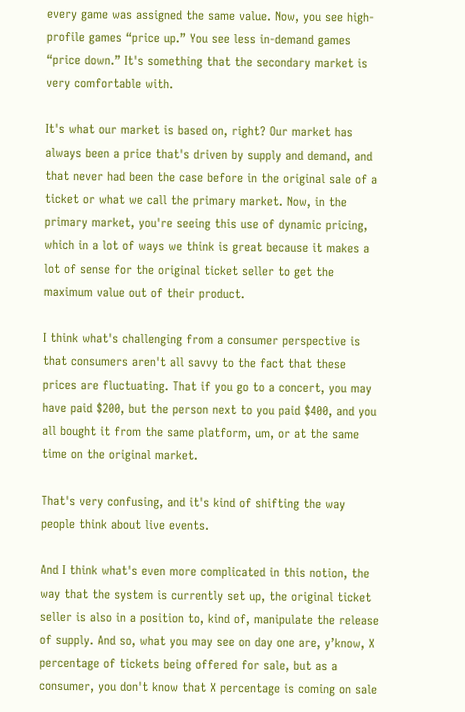every game was assigned the same value. Now, you see high-profile games “price up.” You see less in-demand games “price down.” It's something that the secondary market is very comfortable with.

It's what our market is based on, right? Our market has always been a price that's driven by supply and demand, and that never had been the case before in the original sale of a ticket or what we call the primary market. Now, in the primary market, you're seeing this use of dynamic pricing, which in a lot of ways we think is great because it makes a lot of sense for the original ticket seller to get the maximum value out of their product.

I think what's challenging from a consumer perspective is that consumers aren't all savvy to the fact that these prices are fluctuating. That if you go to a concert, you may have paid $200, but the person next to you paid $400, and you all bought it from the same platform, um, or at the same time on the original market.

That's very confusing, and it's kind of shifting the way people think about live events.

And I think what's even more complicated in this notion, the way that the system is currently set up, the original ticket seller is also in a position to, kind of, manipulate the release of supply. And so, what you may see on day one are, y’know, X percentage of tickets being offered for sale, but as a consumer, you don't know that X percentage is coming on sale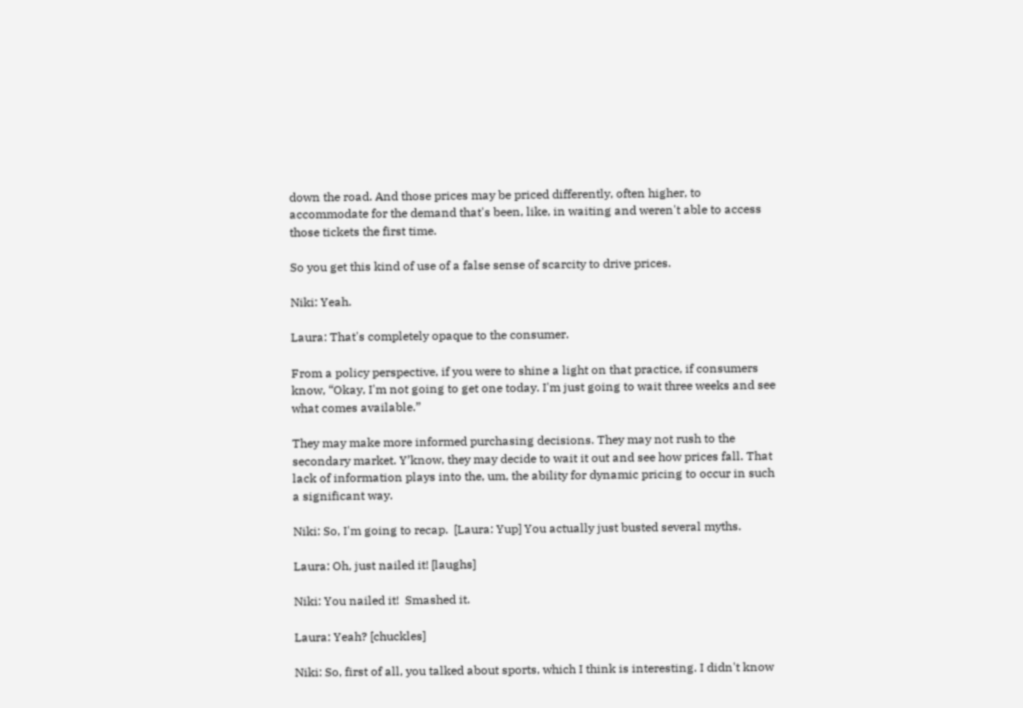down the road. And those prices may be priced differently, often higher, to accommodate for the demand that's been, like, in waiting and weren't able to access those tickets the first time.

So you get this kind of use of a false sense of scarcity to drive prices.

Niki: Yeah.

Laura: That's completely opaque to the consumer.

From a policy perspective, if you were to shine a light on that practice, if consumers know, “Okay, I'm not going to get one today. I'm just going to wait three weeks and see what comes available.”

They may make more informed purchasing decisions. They may not rush to the secondary market. Y’know, they may decide to wait it out and see how prices fall. That lack of information plays into the, um, the ability for dynamic pricing to occur in such a significant way.

Niki: So, I'm going to recap.  [Laura: Yup] You actually just busted several myths.

Laura: Oh, just nailed it! [laughs]

Niki: You nailed it!  Smashed it.

Laura: Yeah? [chuckles]

Niki: So, first of all, you talked about sports, which I think is interesting. I didn't know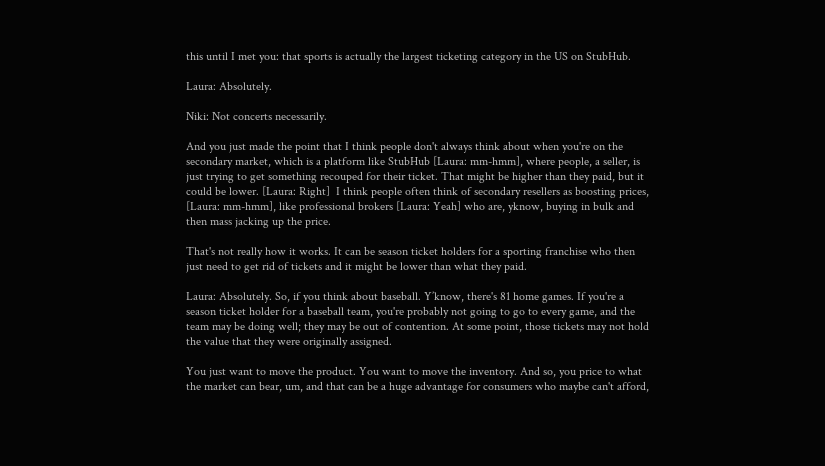this until I met you: that sports is actually the largest ticketing category in the US on StubHub.

Laura: Absolutely.

Niki: Not concerts necessarily.

And you just made the point that I think people don't always think about when you're on the secondary market, which is a platform like StubHub [Laura: mm-hmm], where people, a seller, is just trying to get something recouped for their ticket. That might be higher than they paid, but it could be lower. [Laura: Right]  I think people often think of secondary resellers as boosting prices, [Laura: mm-hmm], like professional brokers [Laura: Yeah] who are, yknow, buying in bulk and then mass jacking up the price.

That's not really how it works. It can be season ticket holders for a sporting franchise who then just need to get rid of tickets and it might be lower than what they paid.

Laura: Absolutely. So, if you think about baseball. Y’know, there's 81 home games. If you're a season ticket holder for a baseball team, you're probably not going to go to every game, and the team may be doing well; they may be out of contention. At some point, those tickets may not hold the value that they were originally assigned.

You just want to move the product. You want to move the inventory. And so, you price to what the market can bear, um, and that can be a huge advantage for consumers who maybe can't afford,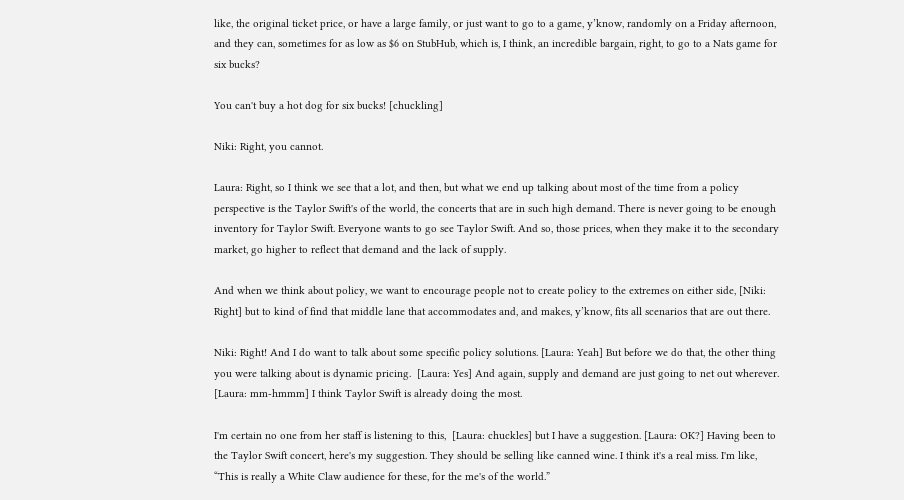like, the original ticket price, or have a large family, or just want to go to a game, y’know, randomly on a Friday afternoon, and they can, sometimes for as low as $6 on StubHub, which is, I think, an incredible bargain, right, to go to a Nats game for six bucks?

You can't buy a hot dog for six bucks! [chuckling]

Niki: Right, you cannot.

Laura: Right, so I think we see that a lot, and then, but what we end up talking about most of the time from a policy perspective is the Taylor Swift's of the world, the concerts that are in such high demand. There is never going to be enough inventory for Taylor Swift. Everyone wants to go see Taylor Swift. And so, those prices, when they make it to the secondary market, go higher to reflect that demand and the lack of supply.

And when we think about policy, we want to encourage people not to create policy to the extremes on either side, [Niki: Right] but to kind of find that middle lane that accommodates and, and makes, y’know, fits all scenarios that are out there.

Niki: Right! And I do want to talk about some specific policy solutions. [Laura: Yeah] But before we do that, the other thing you were talking about is dynamic pricing.  [Laura: Yes] And again, supply and demand are just going to net out wherever. [Laura: mm-hmmm] I think Taylor Swift is already doing the most.

I'm certain no one from her staff is listening to this,  [Laura: chuckles] but I have a suggestion. [Laura: OK?] Having been to the Taylor Swift concert, here's my suggestion. They should be selling like canned wine. I think it's a real miss. I'm like, “This is really a White Claw audience for these, for the me's of the world.”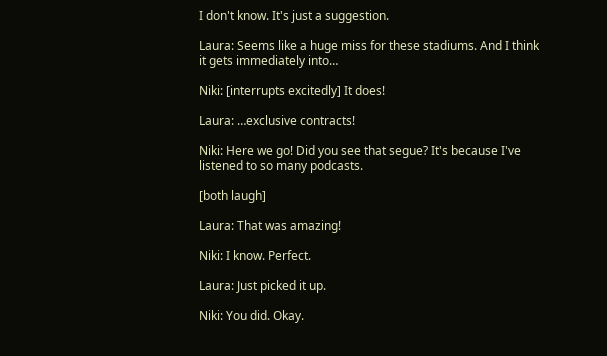I don't know. It's just a suggestion.

Laura: Seems like a huge miss for these stadiums. And I think it gets immediately into…

Niki: [interrupts excitedly] It does!

Laura: …exclusive contracts!

Niki: Here we go! Did you see that segue? It's because I've listened to so many podcasts.

[both laugh]

Laura: That was amazing!

Niki: I know. Perfect.

Laura: Just picked it up.

Niki: You did. Okay.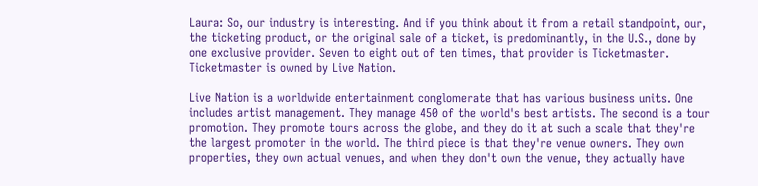Laura: So, our industry is interesting. And if you think about it from a retail standpoint, our, the ticketing product, or the original sale of a ticket, is predominantly, in the U.S., done by one exclusive provider. Seven to eight out of ten times, that provider is Ticketmaster. Ticketmaster is owned by Live Nation.

Live Nation is a worldwide entertainment conglomerate that has various business units. One includes artist management. They manage 450 of the world's best artists. The second is a tour promotion. They promote tours across the globe, and they do it at such a scale that they're the largest promoter in the world. The third piece is that they're venue owners. They own properties, they own actual venues, and when they don't own the venue, they actually have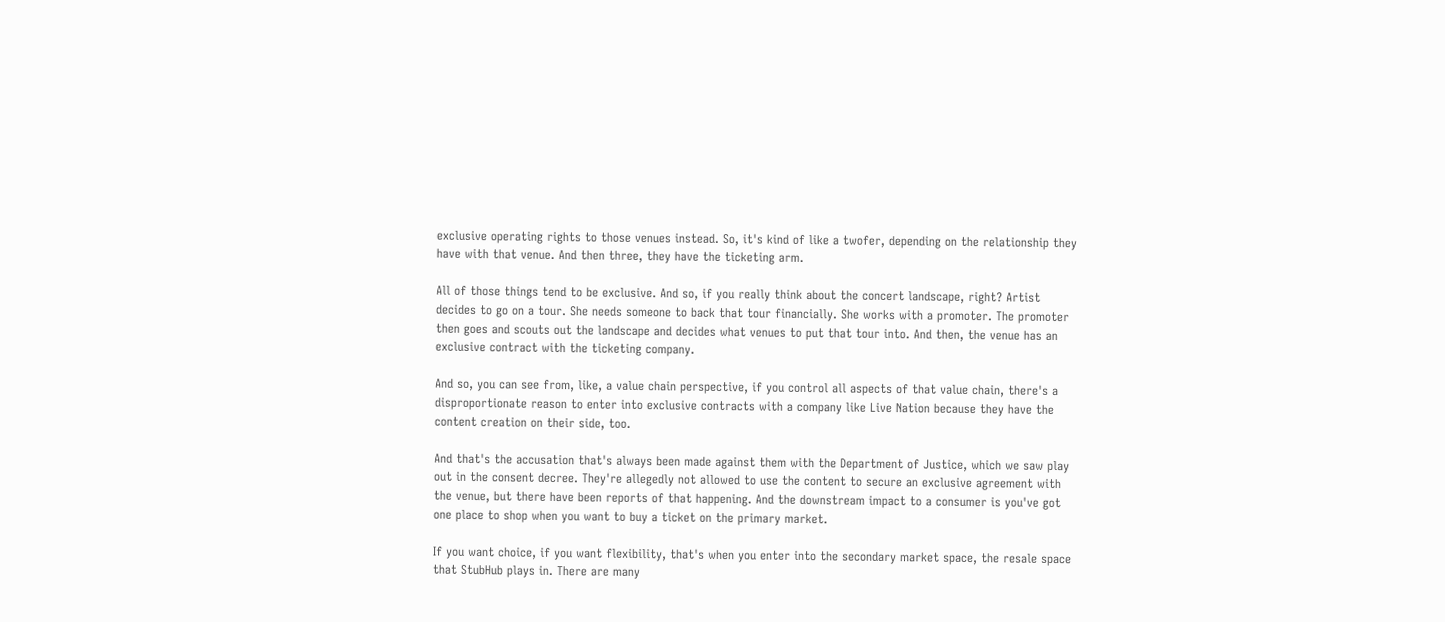exclusive operating rights to those venues instead. So, it's kind of like a twofer, depending on the relationship they have with that venue. And then three, they have the ticketing arm.

All of those things tend to be exclusive. And so, if you really think about the concert landscape, right? Artist decides to go on a tour. She needs someone to back that tour financially. She works with a promoter. The promoter then goes and scouts out the landscape and decides what venues to put that tour into. And then, the venue has an exclusive contract with the ticketing company.

And so, you can see from, like, a value chain perspective, if you control all aspects of that value chain, there's a disproportionate reason to enter into exclusive contracts with a company like Live Nation because they have the content creation on their side, too.

And that's the accusation that's always been made against them with the Department of Justice, which we saw play out in the consent decree. They're allegedly not allowed to use the content to secure an exclusive agreement with the venue, but there have been reports of that happening. And the downstream impact to a consumer is you've got one place to shop when you want to buy a ticket on the primary market.

If you want choice, if you want flexibility, that's when you enter into the secondary market space, the resale space that StubHub plays in. There are many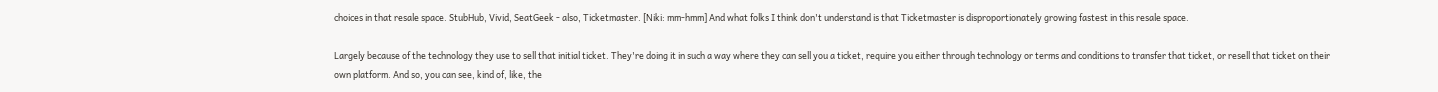choices in that resale space. StubHub, Vivid, SeatGeek - also, Ticketmaster. [Niki: mm-hmm] And what folks I think don't understand is that Ticketmaster is disproportionately growing fastest in this resale space.

Largely because of the technology they use to sell that initial ticket. They're doing it in such a way where they can sell you a ticket, require you either through technology or terms and conditions to transfer that ticket, or resell that ticket on their own platform. And so, you can see, kind of, like, the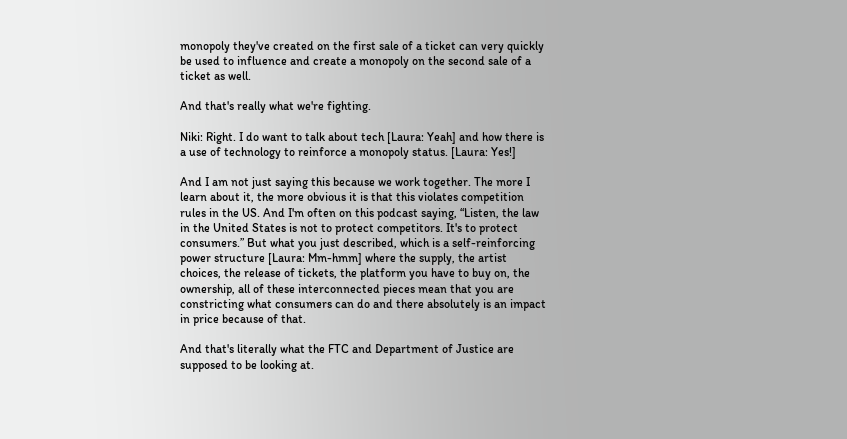monopoly they've created on the first sale of a ticket can very quickly be used to influence and create a monopoly on the second sale of a ticket as well.

And that's really what we're fighting.

Niki: Right. I do want to talk about tech [Laura: Yeah] and how there is a use of technology to reinforce a monopoly status. [Laura: Yes!]

And I am not just saying this because we work together. The more I learn about it, the more obvious it is that this violates competition rules in the US. And I'm often on this podcast saying, “Listen, the law in the United States is not to protect competitors. It's to protect consumers.” But what you just described, which is a self-reinforcing power structure [Laura: Mm-hmm] where the supply, the artist choices, the release of tickets, the platform you have to buy on, the ownership, all of these interconnected pieces mean that you are constricting what consumers can do and there absolutely is an impact in price because of that.

And that's literally what the FTC and Department of Justice are supposed to be looking at.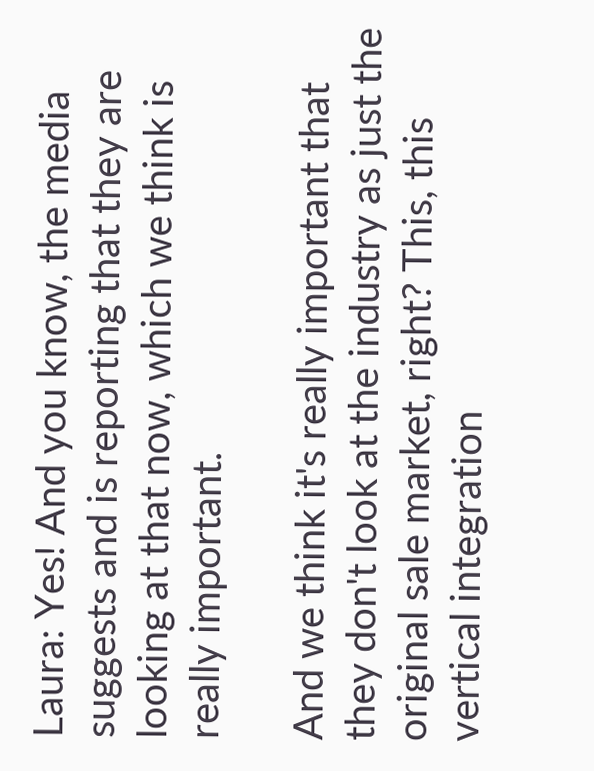Laura: Yes! And you know, the media suggests and is reporting that they are looking at that now, which we think is really important.

And we think it's really important that they don't look at the industry as just the original sale market, right? This, this vertical integration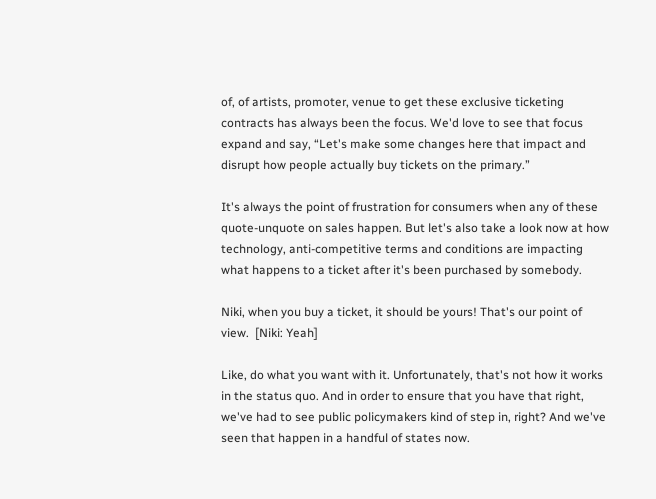of, of artists, promoter, venue to get these exclusive ticketing contracts has always been the focus. We'd love to see that focus expand and say, “Let's make some changes here that impact and disrupt how people actually buy tickets on the primary.”

It's always the point of frustration for consumers when any of these quote-unquote on sales happen. But let's also take a look now at how technology, anti-competitive terms and conditions are impacting what happens to a ticket after it's been purchased by somebody.

Niki, when you buy a ticket, it should be yours! That's our point of view.  [Niki: Yeah]

Like, do what you want with it. Unfortunately, that's not how it works in the status quo. And in order to ensure that you have that right, we've had to see public policymakers kind of step in, right? And we've seen that happen in a handful of states now.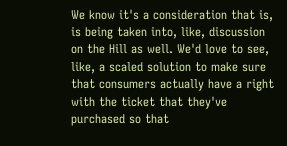We know it's a consideration that is, is being taken into, like, discussion on the Hill as well. We'd love to see, like, a scaled solution to make sure that consumers actually have a right with the ticket that they've purchased so that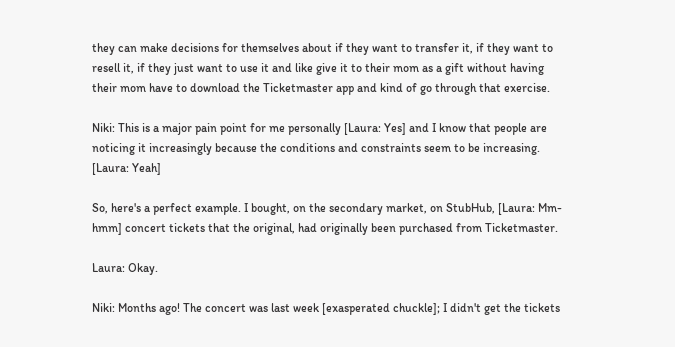they can make decisions for themselves about if they want to transfer it, if they want to resell it, if they just want to use it and like give it to their mom as a gift without having their mom have to download the Ticketmaster app and kind of go through that exercise.

Niki: This is a major pain point for me personally [Laura: Yes] and I know that people are noticing it increasingly because the conditions and constraints seem to be increasing. [Laura: Yeah]

So, here's a perfect example. I bought, on the secondary market, on StubHub, [Laura: Mm-hmm] concert tickets that the original, had originally been purchased from Ticketmaster.

Laura: Okay.

Niki: Months ago! The concert was last week [exasperated chuckle]; I didn't get the tickets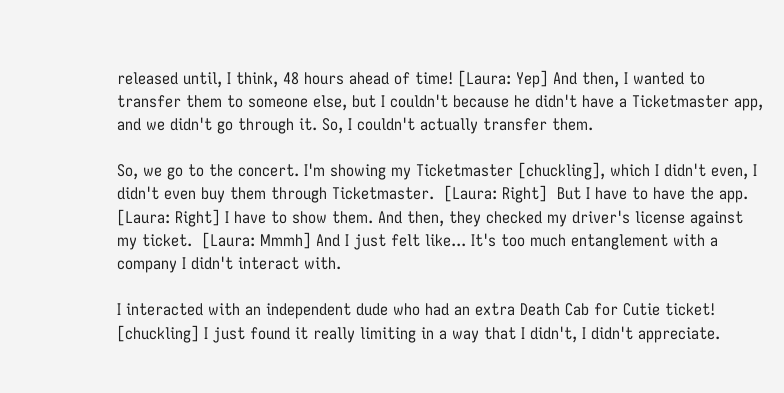released until, I think, 48 hours ahead of time! [Laura: Yep] And then, I wanted to transfer them to someone else, but I couldn't because he didn't have a Ticketmaster app, and we didn't go through it. So, I couldn't actually transfer them.

So, we go to the concert. I'm showing my Ticketmaster [chuckling], which I didn't even, I didn't even buy them through Ticketmaster.  [Laura: Right]  But I have to have the app.  [Laura: Right] I have to show them. And then, they checked my driver's license against my ticket.  [Laura: Mmmh] And I just felt like... It's too much entanglement with a company I didn't interact with.

I interacted with an independent dude who had an extra Death Cab for Cutie ticket!  [chuckling] I just found it really limiting in a way that I didn't, I didn't appreciate.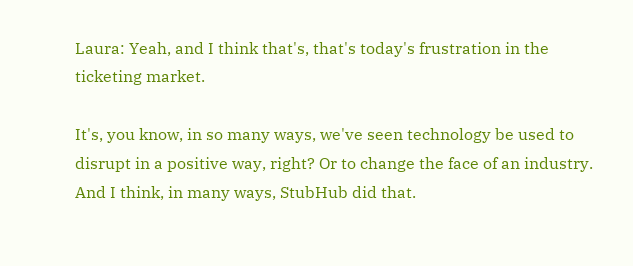Laura: Yeah, and I think that's, that's today's frustration in the ticketing market.

It's, you know, in so many ways, we've seen technology be used to disrupt in a positive way, right? Or to change the face of an industry. And I think, in many ways, StubHub did that.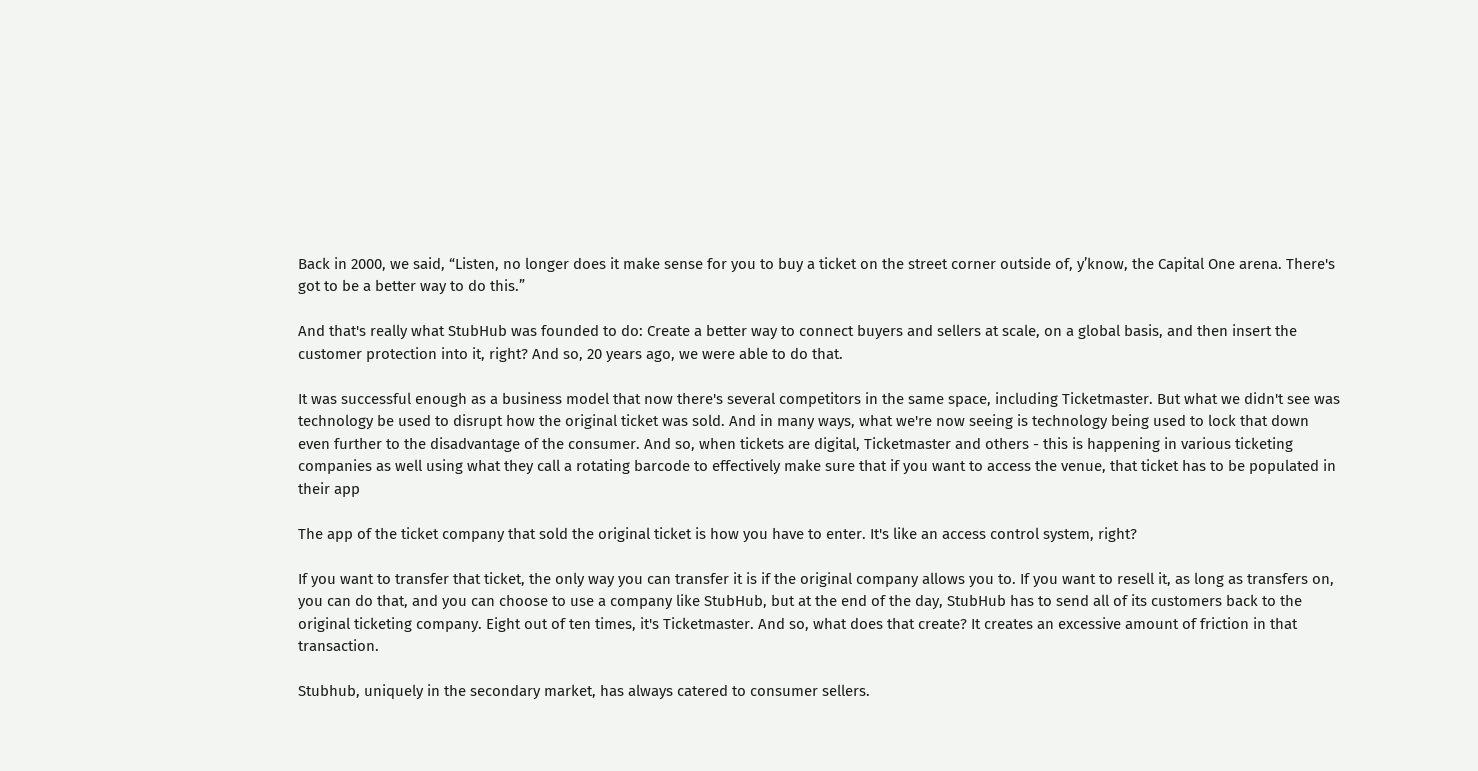Back in 2000, we said, “Listen, no longer does it make sense for you to buy a ticket on the street corner outside of, y’know, the Capital One arena. There's got to be a better way to do this.”

And that's really what StubHub was founded to do: Create a better way to connect buyers and sellers at scale, on a global basis, and then insert the customer protection into it, right? And so, 20 years ago, we were able to do that.

It was successful enough as a business model that now there's several competitors in the same space, including Ticketmaster. But what we didn't see was technology be used to disrupt how the original ticket was sold. And in many ways, what we're now seeing is technology being used to lock that down even further to the disadvantage of the consumer. And so, when tickets are digital, Ticketmaster and others - this is happening in various ticketing companies as well using what they call a rotating barcode to effectively make sure that if you want to access the venue, that ticket has to be populated in their app

The app of the ticket company that sold the original ticket is how you have to enter. It's like an access control system, right?

If you want to transfer that ticket, the only way you can transfer it is if the original company allows you to. If you want to resell it, as long as transfers on, you can do that, and you can choose to use a company like StubHub, but at the end of the day, StubHub has to send all of its customers back to the original ticketing company. Eight out of ten times, it's Ticketmaster. And so, what does that create? It creates an excessive amount of friction in that transaction.

Stubhub, uniquely in the secondary market, has always catered to consumer sellers.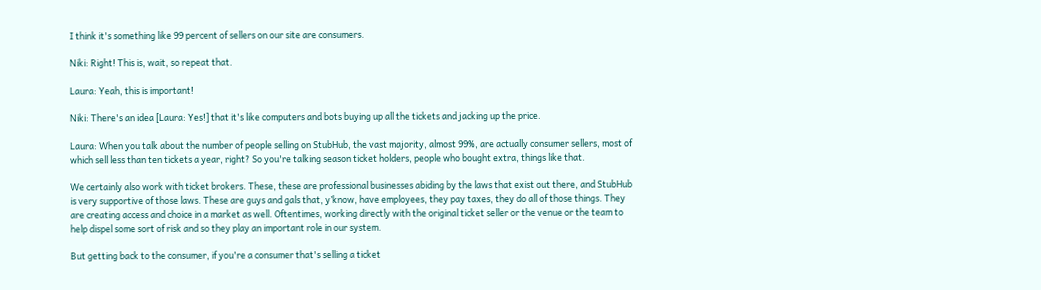I think it's something like 99 percent of sellers on our site are consumers.

Niki: Right! This is, wait, so repeat that.

Laura: Yeah, this is important!

Niki: There's an idea [Laura: Yes!] that it's like computers and bots buying up all the tickets and jacking up the price.

Laura: When you talk about the number of people selling on StubHub, the vast majority, almost 99%, are actually consumer sellers, most of which sell less than ten tickets a year, right? So you're talking season ticket holders, people who bought extra, things like that.

We certainly also work with ticket brokers. These, these are professional businesses abiding by the laws that exist out there, and StubHub is very supportive of those laws. These are guys and gals that, y’know, have employees, they pay taxes, they do all of those things. They are creating access and choice in a market as well. Oftentimes, working directly with the original ticket seller or the venue or the team to help dispel some sort of risk and so they play an important role in our system.

But getting back to the consumer, if you're a consumer that's selling a ticket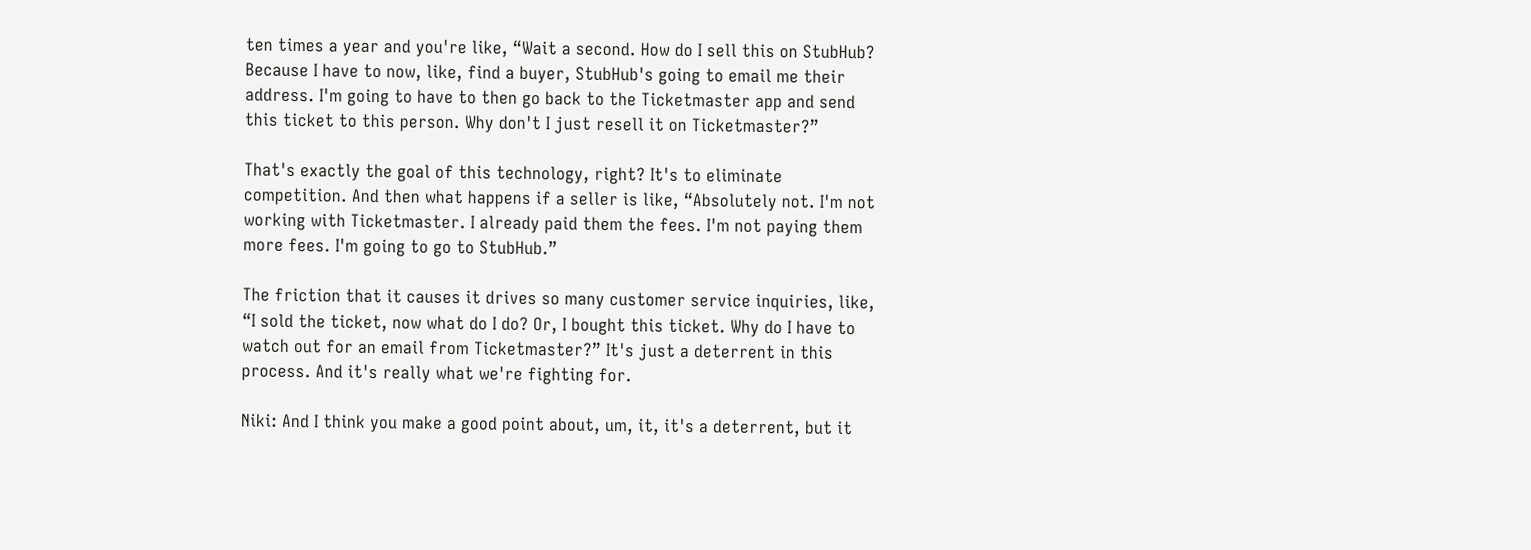ten times a year and you're like, “Wait a second. How do I sell this on StubHub? Because I have to now, like, find a buyer, StubHub's going to email me their address. I'm going to have to then go back to the Ticketmaster app and send this ticket to this person. Why don't I just resell it on Ticketmaster?”

That's exactly the goal of this technology, right? It's to eliminate competition. And then what happens if a seller is like, “Absolutely not. I'm not working with Ticketmaster. I already paid them the fees. I'm not paying them more fees. I'm going to go to StubHub.”

The friction that it causes it drives so many customer service inquiries, like,  “I sold the ticket, now what do I do? Or, I bought this ticket. Why do I have to watch out for an email from Ticketmaster?” It's just a deterrent in this process. And it's really what we're fighting for.

Niki: And I think you make a good point about, um, it, it's a deterrent, but it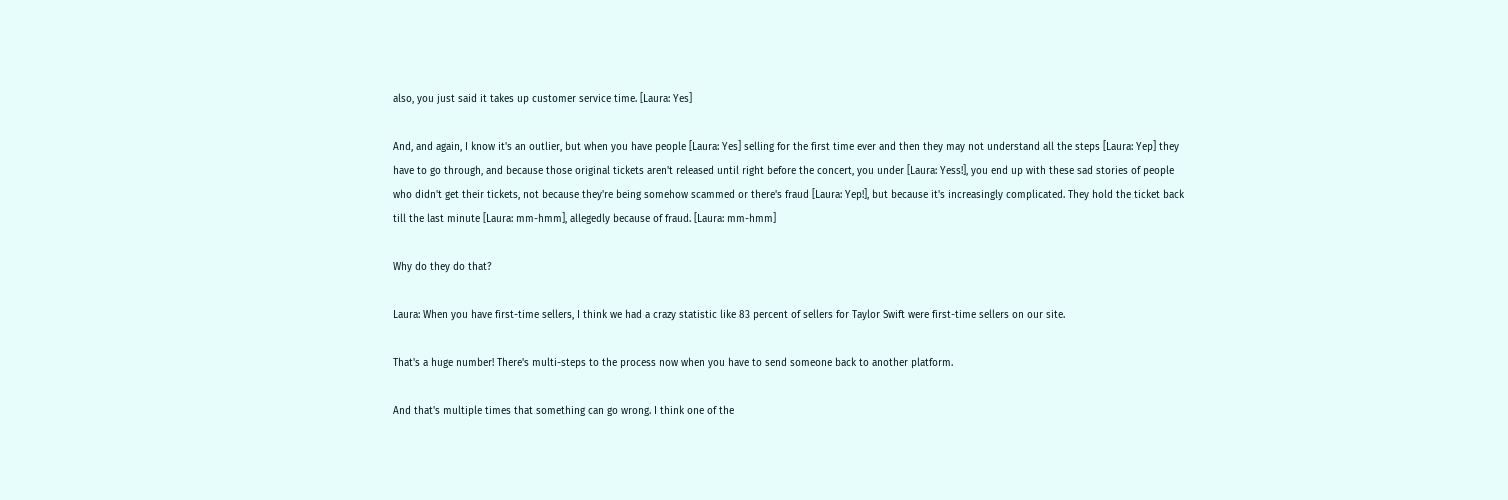also, you just said it takes up customer service time. [Laura: Yes]

And, and again, I know it's an outlier, but when you have people [Laura: Yes] selling for the first time ever and then they may not understand all the steps [Laura: Yep] they have to go through, and because those original tickets aren't released until right before the concert, you under [Laura: Yess!], you end up with these sad stories of people who didn't get their tickets, not because they're being somehow scammed or there's fraud [Laura: Yep!], but because it's increasingly complicated. They hold the ticket back till the last minute [Laura: mm-hmm], allegedly because of fraud. [Laura: mm-hmm]

Why do they do that?

Laura: When you have first-time sellers, I think we had a crazy statistic like 83 percent of sellers for Taylor Swift were first-time sellers on our site.

That's a huge number! There's multi-steps to the process now when you have to send someone back to another platform.

And that's multiple times that something can go wrong. I think one of the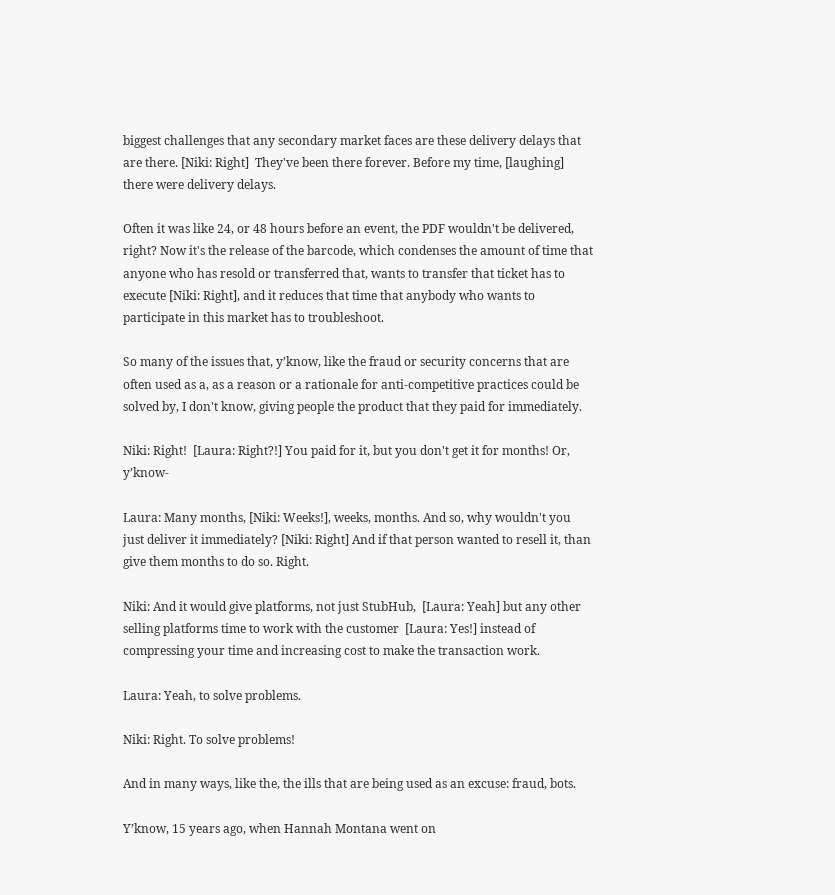biggest challenges that any secondary market faces are these delivery delays that are there. [Niki: Right]  They've been there forever. Before my time, [laughing] there were delivery delays.

Often it was like 24, or 48 hours before an event, the PDF wouldn't be delivered, right? Now it's the release of the barcode, which condenses the amount of time that anyone who has resold or transferred that, wants to transfer that ticket has to execute [Niki: Right], and it reduces that time that anybody who wants to participate in this market has to troubleshoot.

So many of the issues that, y’know, like the fraud or security concerns that are often used as a, as a reason or a rationale for anti-competitive practices could be solved by, I don't know, giving people the product that they paid for immediately.

Niki: Right!  [Laura: Right?!] You paid for it, but you don't get it for months! Or, y’know-

Laura: Many months, [Niki: Weeks!], weeks, months. And so, why wouldn't you just deliver it immediately? [Niki: Right] And if that person wanted to resell it, than give them months to do so. Right.

Niki: And it would give platforms, not just StubHub,  [Laura: Yeah] but any other selling platforms time to work with the customer  [Laura: Yes!] instead of compressing your time and increasing cost to make the transaction work.

Laura: Yeah, to solve problems.

Niki: Right. To solve problems!

And in many ways, like the, the ills that are being used as an excuse: fraud, bots.

Y’know, 15 years ago, when Hannah Montana went on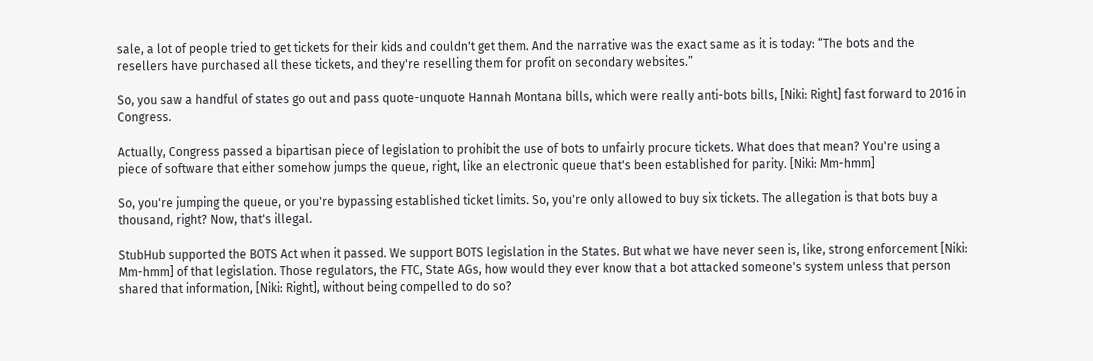sale, a lot of people tried to get tickets for their kids and couldn't get them. And the narrative was the exact same as it is today: “The bots and the resellers have purchased all these tickets, and they're reselling them for profit on secondary websites.”

So, you saw a handful of states go out and pass quote-unquote Hannah Montana bills, which were really anti-bots bills, [Niki: Right] fast forward to 2016 in Congress.

Actually, Congress passed a bipartisan piece of legislation to prohibit the use of bots to unfairly procure tickets. What does that mean? You're using a piece of software that either somehow jumps the queue, right, like an electronic queue that's been established for parity. [Niki: Mm-hmm]

So, you're jumping the queue, or you're bypassing established ticket limits. So, you're only allowed to buy six tickets. The allegation is that bots buy a thousand, right? Now, that's illegal.

StubHub supported the BOTS Act when it passed. We support BOTS legislation in the States. But what we have never seen is, like, strong enforcement [Niki: Mm-hmm] of that legislation. Those regulators, the FTC, State AGs, how would they ever know that a bot attacked someone's system unless that person shared that information, [Niki: Right], without being compelled to do so?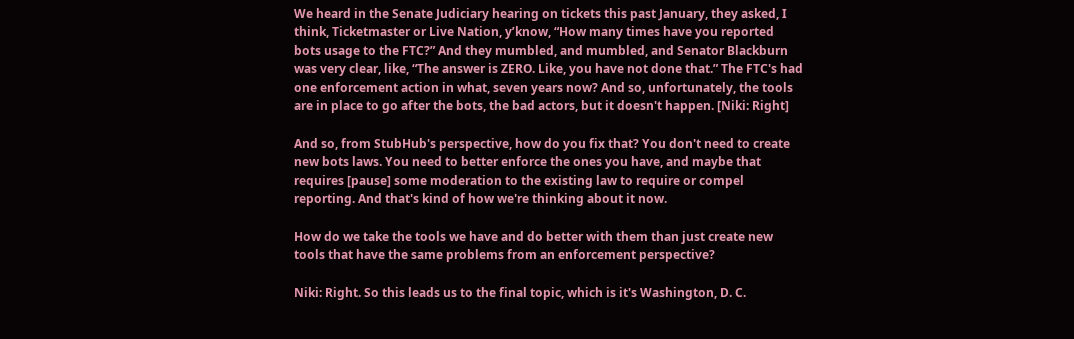We heard in the Senate Judiciary hearing on tickets this past January, they asked, I think, Ticketmaster or Live Nation, y’know, “How many times have you reported bots usage to the FTC?” And they mumbled, and mumbled, and Senator Blackburn was very clear, like, “The answer is ZERO. Like, you have not done that.” The FTC's had one enforcement action in what, seven years now? And so, unfortunately, the tools are in place to go after the bots, the bad actors, but it doesn't happen. [Niki: Right]

And so, from StubHub's perspective, how do you fix that? You don't need to create new bots laws. You need to better enforce the ones you have, and maybe that requires [pause] some moderation to the existing law to require or compel reporting. And that's kind of how we're thinking about it now.

How do we take the tools we have and do better with them than just create new tools that have the same problems from an enforcement perspective?

Niki: Right. So this leads us to the final topic, which is it's Washington, D. C.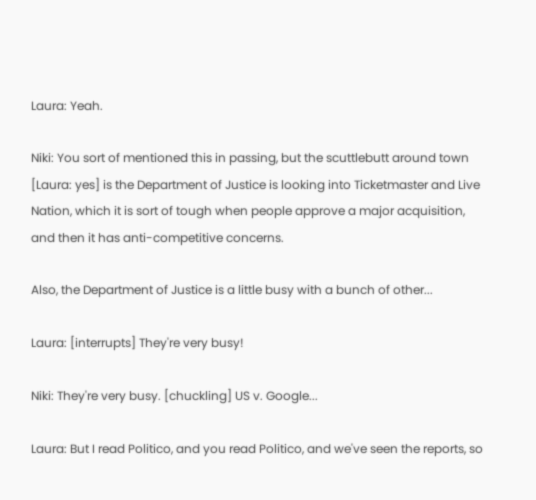Laura: Yeah.

Niki: You sort of mentioned this in passing, but the scuttlebutt around town [Laura: yes] is the Department of Justice is looking into Ticketmaster and Live Nation, which it is sort of tough when people approve a major acquisition, and then it has anti-competitive concerns.

Also, the Department of Justice is a little busy with a bunch of other...

Laura: [interrupts] They're very busy!

Niki: They're very busy. [chuckling] US v. Google...

Laura: But I read Politico, and you read Politico, and we've seen the reports, so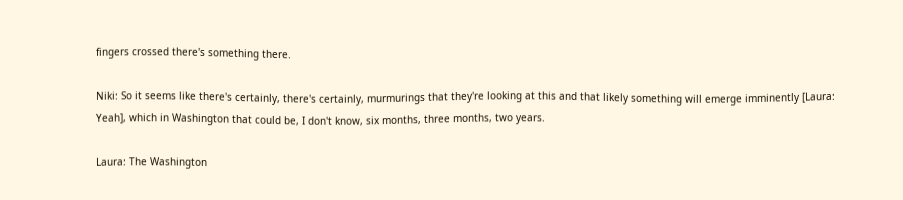fingers crossed there's something there.

Niki: So it seems like there's certainly, there's certainly, murmurings that they're looking at this and that likely something will emerge imminently [Laura: Yeah], which in Washington that could be, I don't know, six months, three months, two years.

Laura: The Washington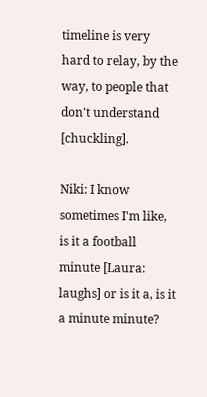timeline is very hard to relay, by the way, to people that don't understand [chuckling].

Niki: I know sometimes I'm like, is it a football minute [Laura: laughs] or is it a, is it a minute minute?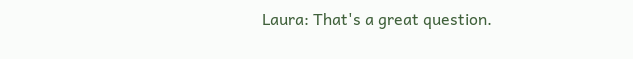Laura: That's a great question.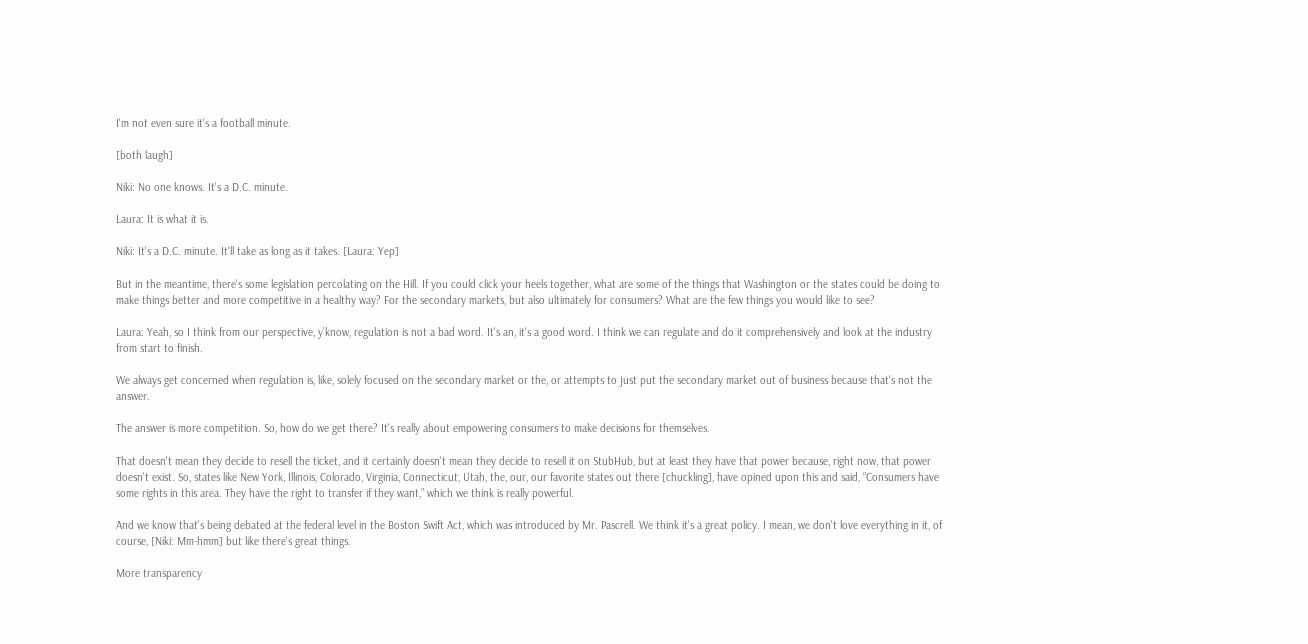I'm not even sure it’s a football minute.

[both laugh]

Niki: No one knows. It's a D.C. minute.

Laura: It is what it is.

Niki: It's a D.C. minute. It'll take as long as it takes. [Laura: Yep]

But in the meantime, there's some legislation percolating on the Hill. If you could click your heels together, what are some of the things that Washington or the states could be doing to make things better and more competitive in a healthy way? For the secondary markets, but also ultimately for consumers? What are the few things you would like to see?

Laura: Yeah, so I think from our perspective, y’know, regulation is not a bad word. It's an, it's a good word. I think we can regulate and do it comprehensively and look at the industry from start to finish.

We always get concerned when regulation is, like, solely focused on the secondary market or the, or attempts to just put the secondary market out of business because that's not the answer.

The answer is more competition. So, how do we get there? It's really about empowering consumers to make decisions for themselves.

That doesn't mean they decide to resell the ticket, and it certainly doesn't mean they decide to resell it on StubHub, but at least they have that power because, right now, that power doesn't exist. So, states like New York, Illinois, Colorado, Virginia, Connecticut, Utah, the, our, our favorite states out there [chuckling], have opined upon this and said, “Consumers have some rights in this area. They have the right to transfer if they want,” which we think is really powerful.

And we know that's being debated at the federal level in the Boston Swift Act, which was introduced by Mr. Pascrell. We think it's a great policy. I mean, we don't love everything in it, of course, [Niki: Mm-hmm] but like there's great things.

More transparency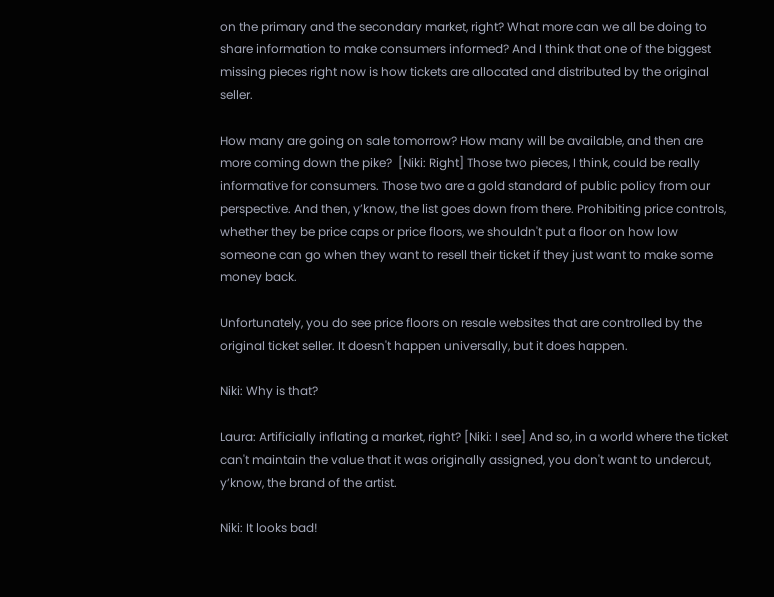on the primary and the secondary market, right? What more can we all be doing to share information to make consumers informed? And I think that one of the biggest missing pieces right now is how tickets are allocated and distributed by the original seller.

How many are going on sale tomorrow? How many will be available, and then are more coming down the pike?  [Niki: Right] Those two pieces, I think, could be really informative for consumers. Those two are a gold standard of public policy from our perspective. And then, y’know, the list goes down from there. Prohibiting price controls, whether they be price caps or price floors, we shouldn't put a floor on how low someone can go when they want to resell their ticket if they just want to make some money back.

Unfortunately, you do see price floors on resale websites that are controlled by the original ticket seller. It doesn't happen universally, but it does happen.

Niki: Why is that?

Laura: Artificially inflating a market, right? [Niki: I see] And so, in a world where the ticket can't maintain the value that it was originally assigned, you don't want to undercut, y’know, the brand of the artist.

Niki: It looks bad!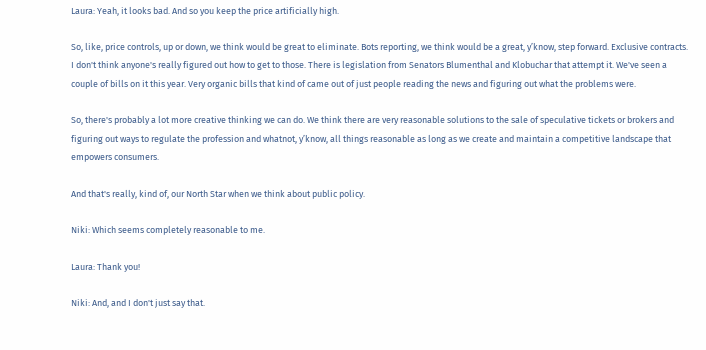Laura: Yeah, it looks bad. And so you keep the price artificially high.

So, like, price controls, up or down, we think would be great to eliminate. Bots reporting, we think would be a great, y’know, step forward. Exclusive contracts. I don't think anyone's really figured out how to get to those. There is legislation from Senators Blumenthal and Klobuchar that attempt it. We've seen a couple of bills on it this year. Very organic bills that kind of came out of just people reading the news and figuring out what the problems were.

So, there's probably a lot more creative thinking we can do. We think there are very reasonable solutions to the sale of speculative tickets or brokers and figuring out ways to regulate the profession and whatnot, y’know, all things reasonable as long as we create and maintain a competitive landscape that empowers consumers.

And that's really, kind of, our North Star when we think about public policy.

Niki: Which seems completely reasonable to me.

Laura: Thank you!

Niki: And, and I don't just say that.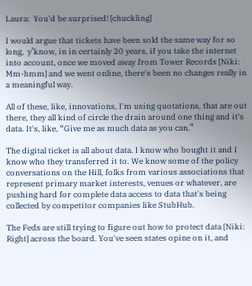Laura:  You'd be surprised! [chuckling]

I would argue that tickets have been sold the same way for so long,  y’know, in in certainly 20 years, if you take the internet into account, once we moved away from Tower Records [Niki: Mm-hmm] and we went online, there's been no changes really in a meaningful way.

All of these, like, innovations, I'm using quotations, that are out there, they all kind of circle the drain around one thing and it's data. It's, like, “Give me as much data as you can.”

The digital ticket is all about data. I know who bought it and I know who they transferred it to. We know some of the policy conversations on the Hill, folks from various associations that represent primary market interests, venues or whatever, are pushing hard for complete data access to data that's being collected by competitor companies like StubHub.

The Feds are still trying to figure out how to protect data [Niki: Right] across the board. You've seen states opine on it, and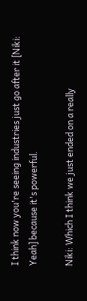I think now you're seeing industries just go after it [Niki: Yeah] because it's powerful.

Niki: Which I think we just ended on a really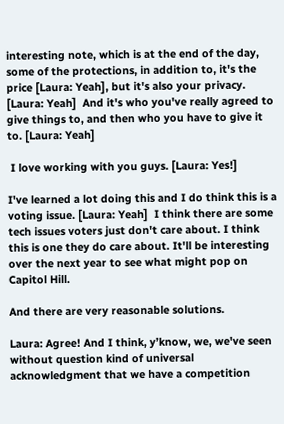interesting note, which is at the end of the day, some of the protections, in addition to, it's the price [Laura: Yeah], but it's also your privacy. [Laura: Yeah]  And it's who you've really agreed to give things to, and then who you have to give it to. [Laura: Yeah]

 I love working with you guys. [Laura: Yes!]

I've learned a lot doing this and I do think this is a voting issue. [Laura: Yeah]  I think there are some tech issues voters just don't care about. I think this is one they do care about. It'll be interesting over the next year to see what might pop on Capitol Hill.

And there are very reasonable solutions.

Laura: Agree! And I think, y’know, we, we've seen without question kind of universal acknowledgment that we have a competition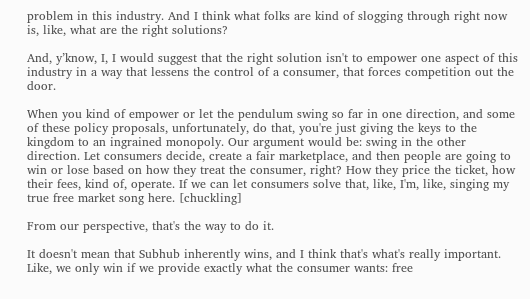problem in this industry. And I think what folks are kind of slogging through right now is, like, what are the right solutions?

And, y’know, I, I would suggest that the right solution isn't to empower one aspect of this industry in a way that lessens the control of a consumer, that forces competition out the door.

When you kind of empower or let the pendulum swing so far in one direction, and some of these policy proposals, unfortunately, do that, you're just giving the keys to the kingdom to an ingrained monopoly. Our argument would be: swing in the other direction. Let consumers decide, create a fair marketplace, and then people are going to win or lose based on how they treat the consumer, right? How they price the ticket, how their fees, kind of, operate. If we can let consumers solve that, like, I'm, like, singing my true free market song here. [chuckling]

From our perspective, that's the way to do it.

It doesn't mean that Subhub inherently wins, and I think that's what's really important. Like, we only win if we provide exactly what the consumer wants: free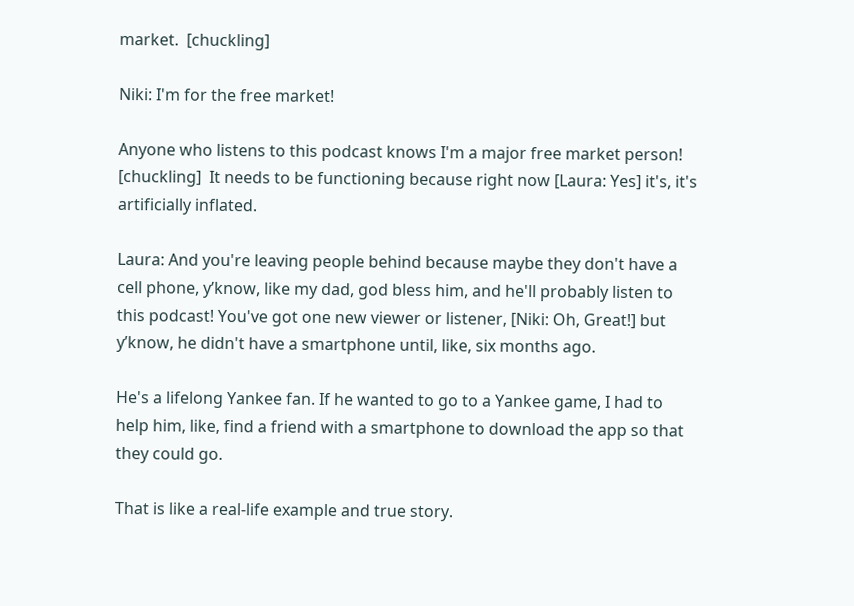market.  [chuckling]

Niki: I'm for the free market!

Anyone who listens to this podcast knows I'm a major free market person! [chuckling]  It needs to be functioning because right now [Laura: Yes] it's, it's artificially inflated.

Laura: And you're leaving people behind because maybe they don't have a cell phone, y’know, like my dad, god bless him, and he'll probably listen to this podcast! You've got one new viewer or listener, [Niki: Oh, Great!] but y’know, he didn't have a smartphone until, like, six months ago.

He's a lifelong Yankee fan. If he wanted to go to a Yankee game, I had to help him, like, find a friend with a smartphone to download the app so that they could go.

That is like a real-life example and true story.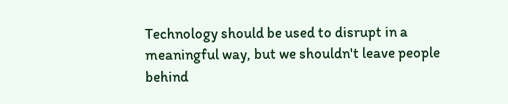Technology should be used to disrupt in a meaningful way, but we shouldn't leave people behind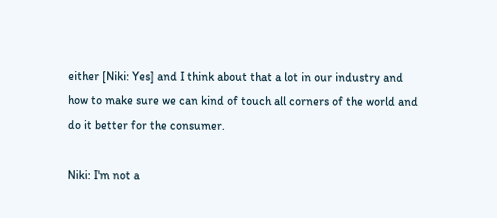either [Niki: Yes] and I think about that a lot in our industry and how to make sure we can kind of touch all corners of the world and do it better for the consumer.

Niki: I'm not a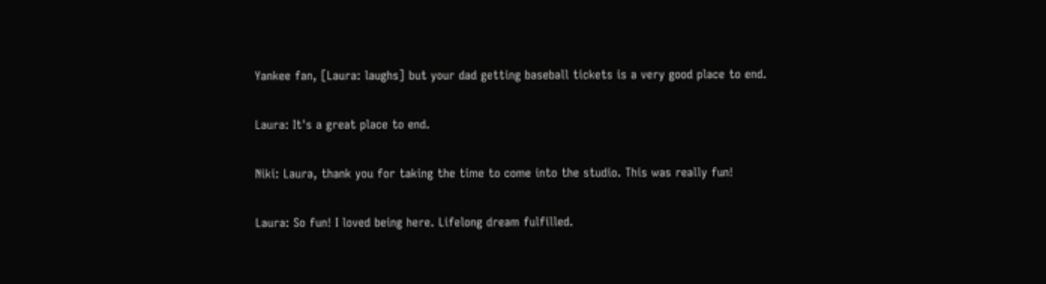Yankee fan, [Laura: laughs] but your dad getting baseball tickets is a very good place to end.

Laura: It's a great place to end.

Niki: Laura, thank you for taking the time to come into the studio. This was really fun!

Laura: So fun! I loved being here. Lifelong dream fulfilled.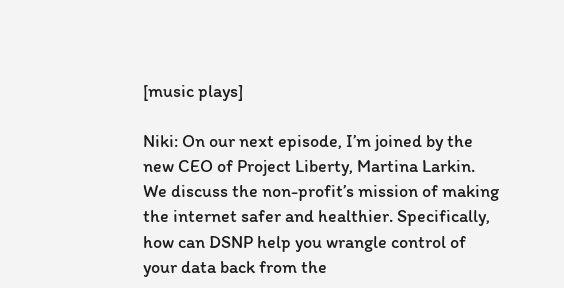[music plays]

Niki: On our next episode, I’m joined by the new CEO of Project Liberty, Martina Larkin. We discuss the non-profit’s mission of making the internet safer and healthier. Specifically, how can DSNP help you wrangle control of your data back from the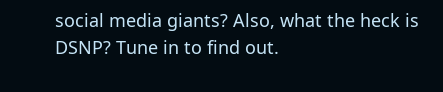social media giants? Also, what the heck is DSNP? Tune in to find out.